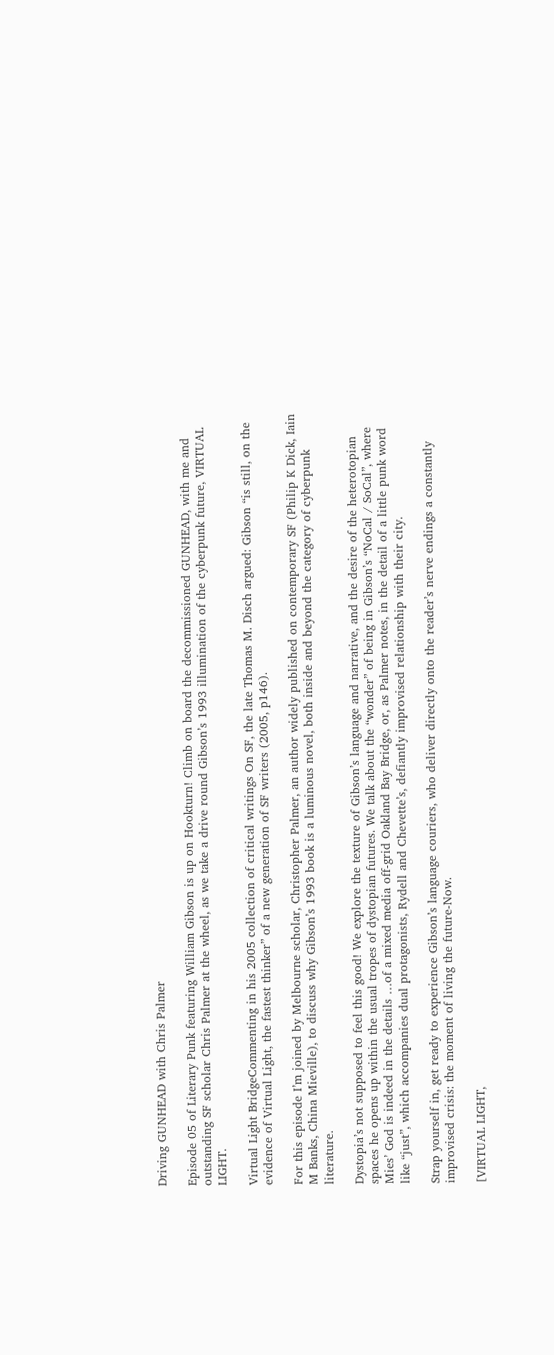Driving GUNHEAD with Chris Palmer

Episode 05 of Literary Punk featuring William Gibson is up on Hookturn! Climb on board the decommissioned GUNHEAD, with me and outstanding SF scholar Chris Palmer at the wheel, as we take a drive round Gibson’s 1993 illumination of the cyberpunk future, VIRTUAL LIGHT.

Virtual Light BridgeCommenting in his 2005 collection of critical writings On SF, the late Thomas M. Disch argued: Gibson “is still, on the evidence of Virtual Light, the fastest thinker” of a new generation of SF writers (2005, p146).

For this episode I’m joined by Melbourne scholar, Christopher Palmer, an author widely published on contemporary SF (Philip K Dick, Iain M Banks, China Mieville), to discuss why Gibson’s 1993 book is a luminous novel, both inside and beyond the category of cyberpunk literature.

Dystopia’s not supposed to feel this good! We explore the texture of Gibson’s language and narrative, and the desire of the heterotopian spaces he opens up within the usual tropes of dystopian futures. We talk about the “wonder” of being in Gibson’s “NoCal / SoCal”, where Mies’ God is indeed in the details …of a mixed media off-grid Oakland Bay Bridge, or, as Palmer notes, in the detail of a little punk word like “just”, which accompanies dual protagonists, Rydell and Chevette’s, defiantly improvised relationship with their city.

Strap yourself in, get ready to experience Gibson’s language couriers, who deliver directly onto the reader’s nerve endings a constantly improvised crisis: the moment of living the future-Now.

[VIRTUAL LIGHT,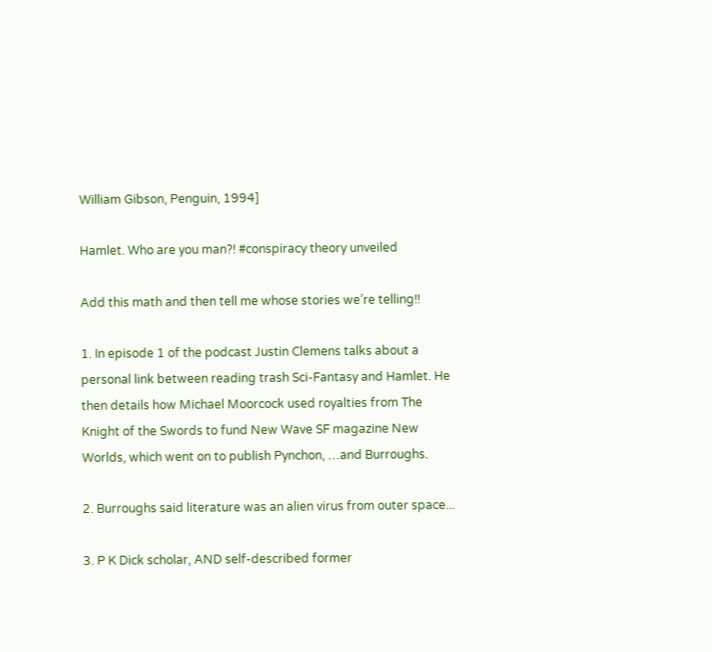William Gibson, Penguin, 1994]

Hamlet. Who are you man?! #conspiracy theory unveiled

Add this math and then tell me whose stories we’re telling!!

1. In episode 1 of the podcast Justin Clemens talks about a personal link between reading trash Sci-Fantasy and Hamlet. He then details how Michael Moorcock used royalties from The Knight of the Swords to fund New Wave SF magazine New Worlds, which went on to publish Pynchon, …and Burroughs.

2. Burroughs said literature was an alien virus from outer space...

3. P K Dick scholar, AND self-described former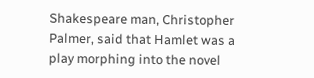Shakespeare man, Christopher Palmer, said that Hamlet was a play morphing into the novel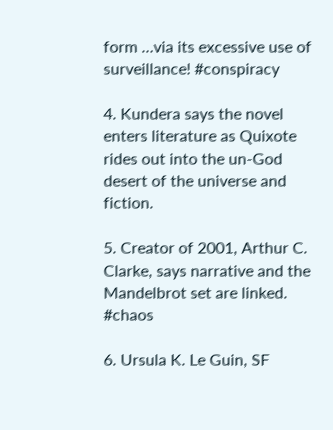form …via its excessive use of surveillance! #conspiracy

4. Kundera says the novel enters literature as Quixote rides out into the un-God desert of the universe and fiction.

5. Creator of 2001, Arthur C. Clarke, says narrative and the Mandelbrot set are linked. #chaos

6. Ursula K. Le Guin, SF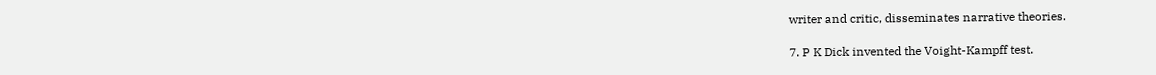writer and critic, disseminates narrative theories.

7. P K Dick invented the Voight-Kampff test.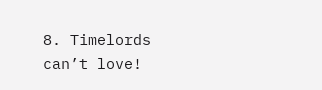8. Timelords can’t love!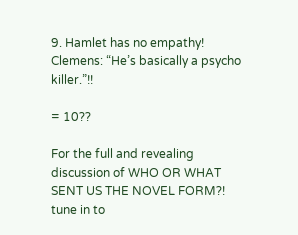9. Hamlet has no empathy! Clemens: “He’s basically a psycho killer.”!!

= 10??

For the full and revealing discussion of WHO OR WHAT SENT US THE NOVEL FORM?! tune in to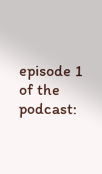episode 1 of the podcast: